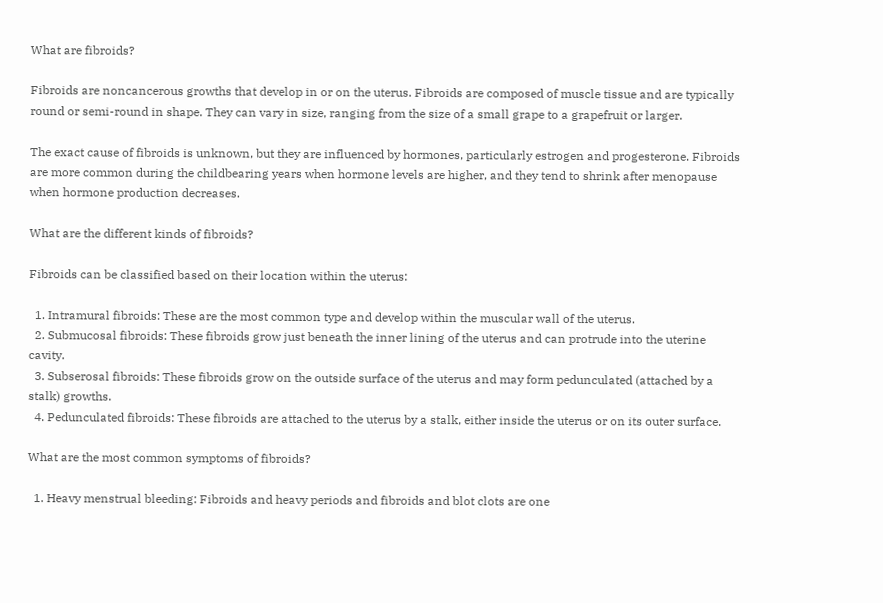What are fibroids?

Fibroids are noncancerous growths that develop in or on the uterus. Fibroids are composed of muscle tissue and are typically round or semi-round in shape. They can vary in size, ranging from the size of a small grape to a grapefruit or larger.

The exact cause of fibroids is unknown, but they are influenced by hormones, particularly estrogen and progesterone. Fibroids are more common during the childbearing years when hormone levels are higher, and they tend to shrink after menopause when hormone production decreases.

What are the different kinds of fibroids?

Fibroids can be classified based on their location within the uterus:

  1. Intramural fibroids: These are the most common type and develop within the muscular wall of the uterus.
  2. Submucosal fibroids: These fibroids grow just beneath the inner lining of the uterus and can protrude into the uterine cavity.
  3. Subserosal fibroids: These fibroids grow on the outside surface of the uterus and may form pedunculated (attached by a stalk) growths.
  4. Pedunculated fibroids: These fibroids are attached to the uterus by a stalk, either inside the uterus or on its outer surface.

What are the most common symptoms of fibroids?

  1. Heavy menstrual bleeding: Fibroids and heavy periods and fibroids and blot clots are one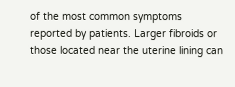of the most common symptoms reported by patients. Larger fibroids or those located near the uterine lining can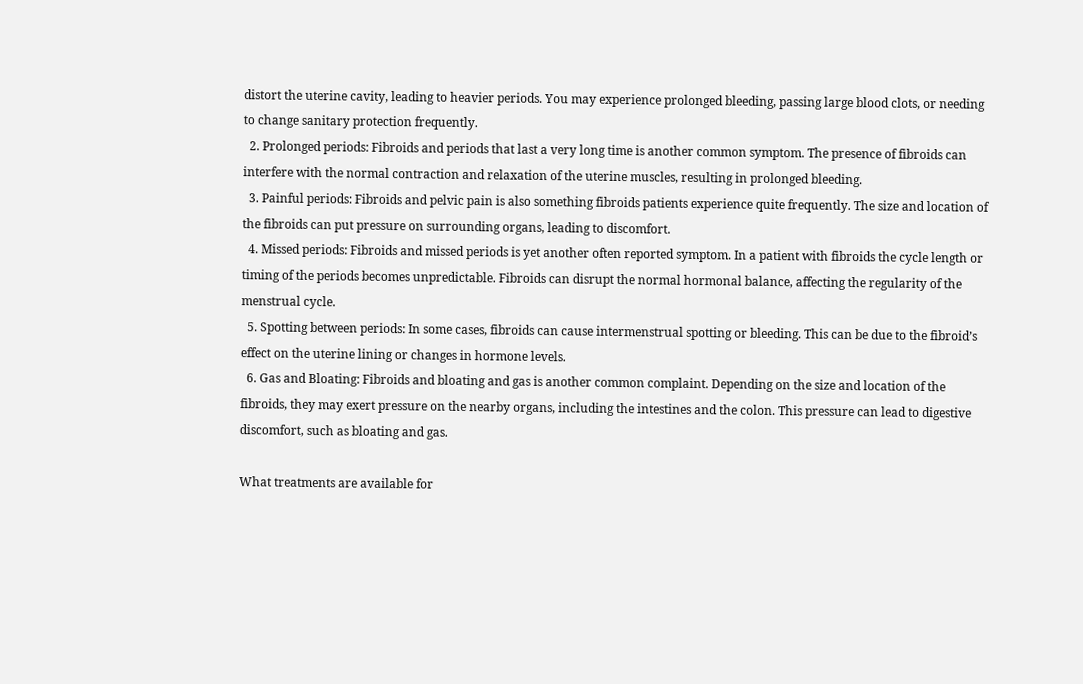distort the uterine cavity, leading to heavier periods. You may experience prolonged bleeding, passing large blood clots, or needing to change sanitary protection frequently.
  2. Prolonged periods: Fibroids and periods that last a very long time is another common symptom. The presence of fibroids can interfere with the normal contraction and relaxation of the uterine muscles, resulting in prolonged bleeding.
  3. Painful periods: Fibroids and pelvic pain is also something fibroids patients experience quite frequently. The size and location of the fibroids can put pressure on surrounding organs, leading to discomfort.
  4. Missed periods: Fibroids and missed periods is yet another often reported symptom. In a patient with fibroids the cycle length or timing of the periods becomes unpredictable. Fibroids can disrupt the normal hormonal balance, affecting the regularity of the menstrual cycle.
  5. Spotting between periods: In some cases, fibroids can cause intermenstrual spotting or bleeding. This can be due to the fibroid’s effect on the uterine lining or changes in hormone levels.
  6. Gas and Bloating: Fibroids and bloating and gas is another common complaint. Depending on the size and location of the fibroids, they may exert pressure on the nearby organs, including the intestines and the colon. This pressure can lead to digestive discomfort, such as bloating and gas.

What treatments are available for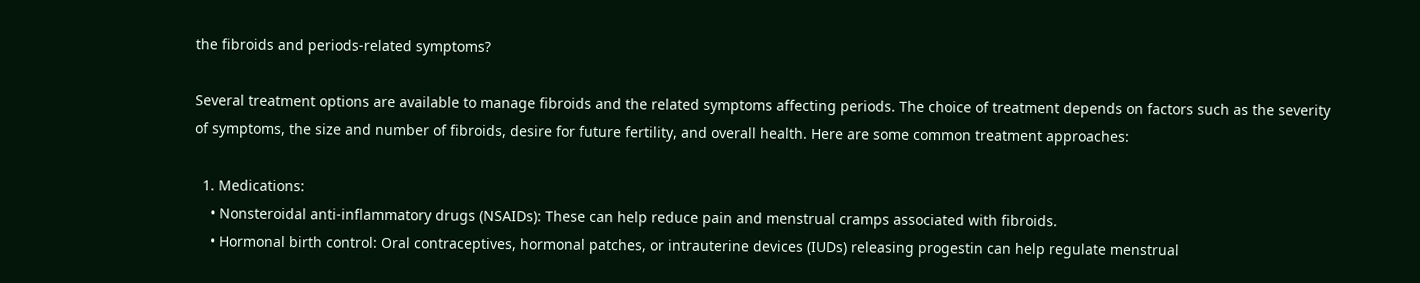the fibroids and periods-related symptoms?

Several treatment options are available to manage fibroids and the related symptoms affecting periods. The choice of treatment depends on factors such as the severity of symptoms, the size and number of fibroids, desire for future fertility, and overall health. Here are some common treatment approaches:

  1. Medications:
    • Nonsteroidal anti-inflammatory drugs (NSAIDs): These can help reduce pain and menstrual cramps associated with fibroids.
    • Hormonal birth control: Oral contraceptives, hormonal patches, or intrauterine devices (IUDs) releasing progestin can help regulate menstrual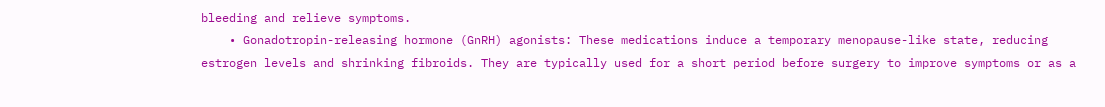bleeding and relieve symptoms.
    • Gonadotropin-releasing hormone (GnRH) agonists: These medications induce a temporary menopause-like state, reducing estrogen levels and shrinking fibroids. They are typically used for a short period before surgery to improve symptoms or as a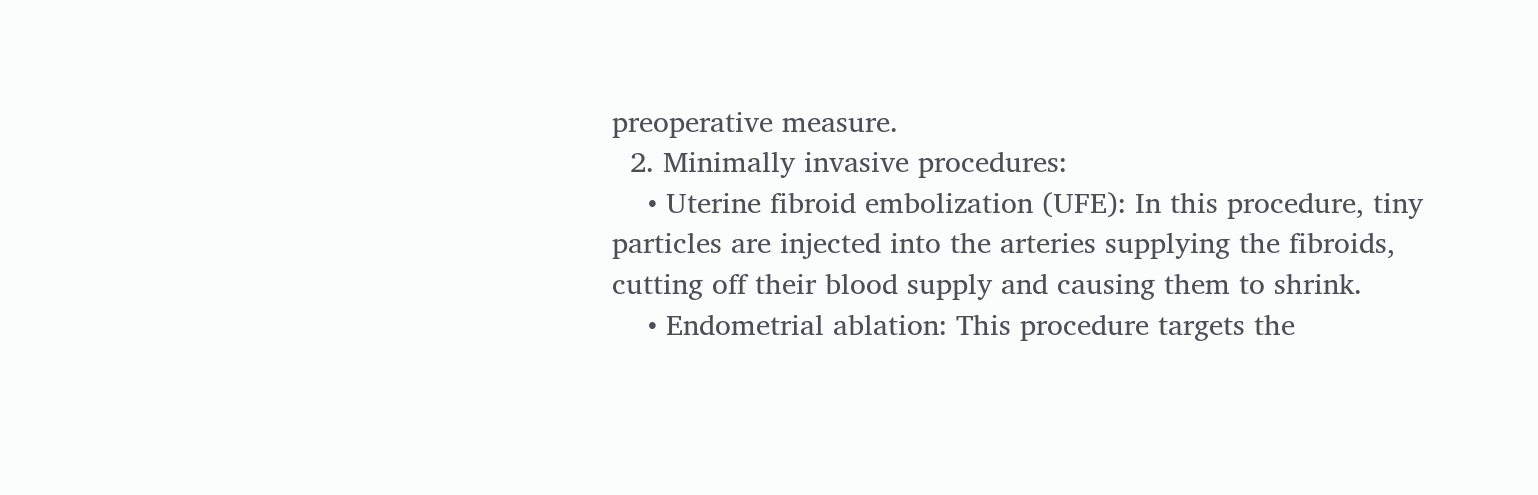preoperative measure.
  2. Minimally invasive procedures:
    • Uterine fibroid embolization (UFE): In this procedure, tiny particles are injected into the arteries supplying the fibroids, cutting off their blood supply and causing them to shrink.
    • Endometrial ablation: This procedure targets the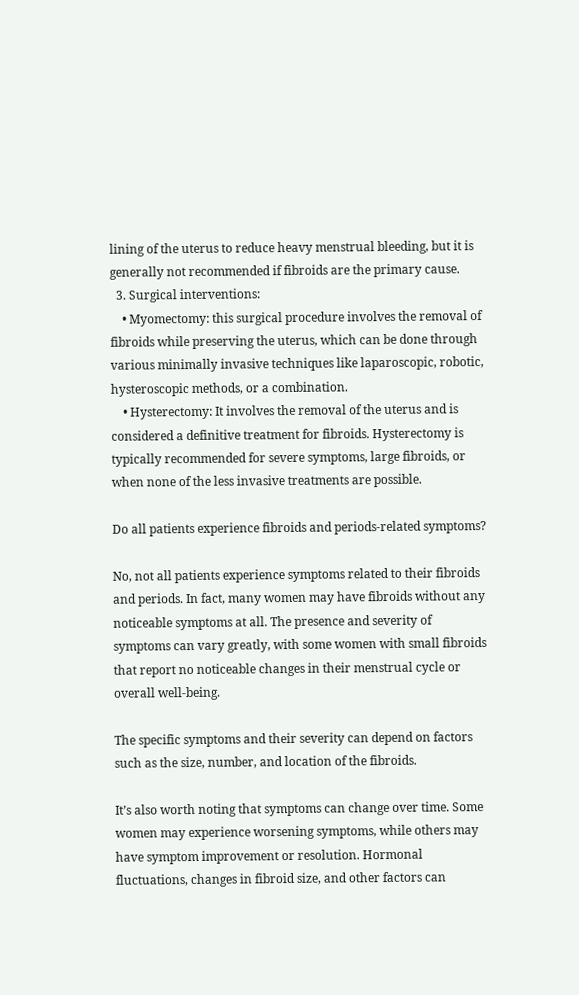lining of the uterus to reduce heavy menstrual bleeding, but it is generally not recommended if fibroids are the primary cause.
  3. Surgical interventions:
    • Myomectomy: this surgical procedure involves the removal of fibroids while preserving the uterus, which can be done through various minimally invasive techniques like laparoscopic, robotic, hysteroscopic methods, or a combination.
    • Hysterectomy: It involves the removal of the uterus and is considered a definitive treatment for fibroids. Hysterectomy is typically recommended for severe symptoms, large fibroids, or when none of the less invasive treatments are possible.

Do all patients experience fibroids and periods-related symptoms?

No, not all patients experience symptoms related to their fibroids and periods. In fact, many women may have fibroids without any noticeable symptoms at all. The presence and severity of symptoms can vary greatly, with some women with small fibroids that report no noticeable changes in their menstrual cycle or overall well-being.

The specific symptoms and their severity can depend on factors such as the size, number, and location of the fibroids.

It’s also worth noting that symptoms can change over time. Some women may experience worsening symptoms, while others may have symptom improvement or resolution. Hormonal fluctuations, changes in fibroid size, and other factors can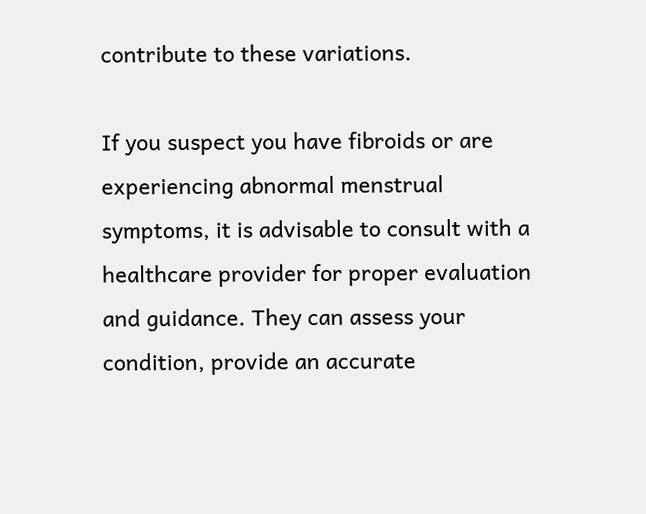contribute to these variations.

If you suspect you have fibroids or are experiencing abnormal menstrual symptoms, it is advisable to consult with a healthcare provider for proper evaluation and guidance. They can assess your condition, provide an accurate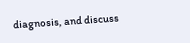diagnosis, and discuss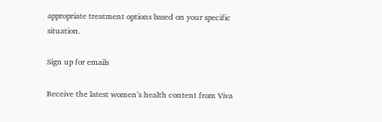appropriate treatment options based on your specific situation.

Sign up for emails

Receive the latest women’s health content from Viva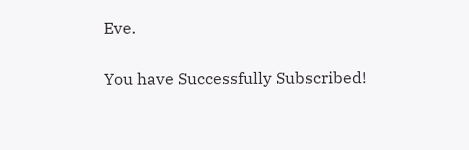Eve.

You have Successfully Subscribed!